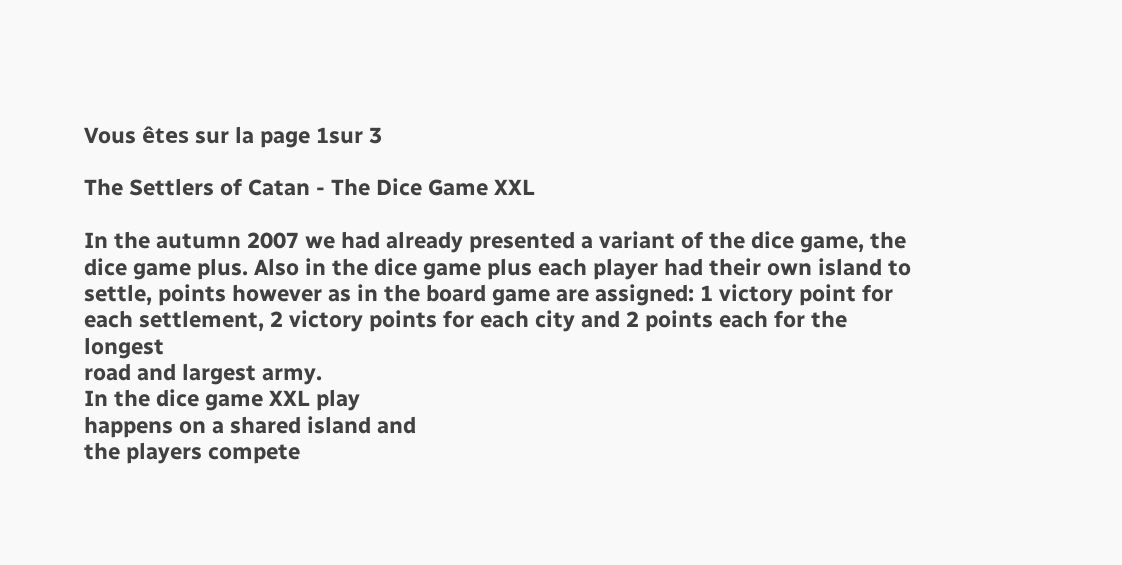Vous êtes sur la page 1sur 3

The Settlers of Catan - The Dice Game XXL

In the autumn 2007 we had already presented a variant of the dice game, the
dice game plus. Also in the dice game plus each player had their own island to
settle, points however as in the board game are assigned: 1 victory point for
each settlement, 2 victory points for each city and 2 points each for the longest
road and largest army.
In the dice game XXL play
happens on a shared island and
the players compete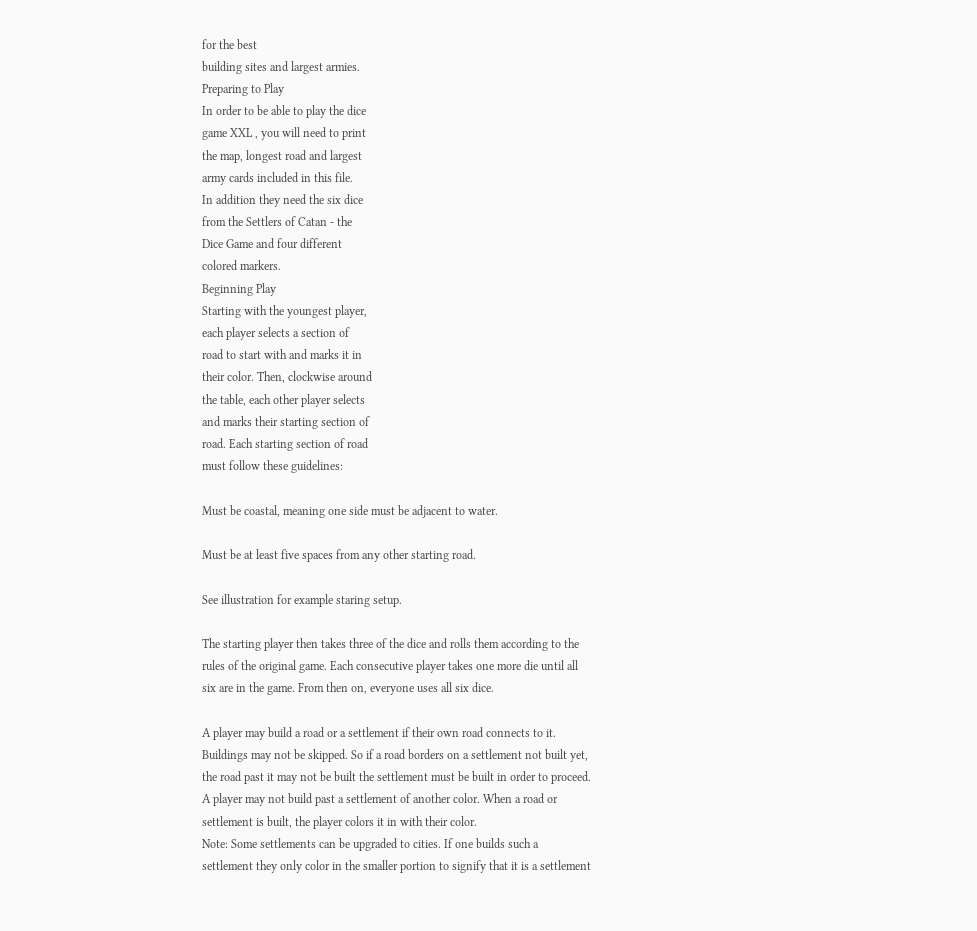for the best
building sites and largest armies.
Preparing to Play
In order to be able to play the dice
game XXL , you will need to print
the map, longest road and largest
army cards included in this file.
In addition they need the six dice
from the Settlers of Catan - the
Dice Game and four different
colored markers.
Beginning Play
Starting with the youngest player,
each player selects a section of
road to start with and marks it in
their color. Then, clockwise around
the table, each other player selects
and marks their starting section of
road. Each starting section of road
must follow these guidelines:

Must be coastal, meaning one side must be adjacent to water.

Must be at least five spaces from any other starting road.

See illustration for example staring setup.

The starting player then takes three of the dice and rolls them according to the
rules of the original game. Each consecutive player takes one more die until all
six are in the game. From then on, everyone uses all six dice.

A player may build a road or a settlement if their own road connects to it.
Buildings may not be skipped. So if a road borders on a settlement not built yet,
the road past it may not be built the settlement must be built in order to proceed.
A player may not build past a settlement of another color. When a road or
settlement is built, the player colors it in with their color.
Note: Some settlements can be upgraded to cities. If one builds such a
settlement they only color in the smaller portion to signify that it is a settlement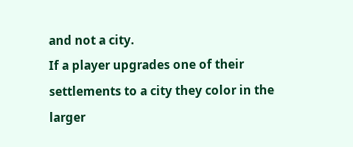and not a city.
If a player upgrades one of their settlements to a city they color in the larger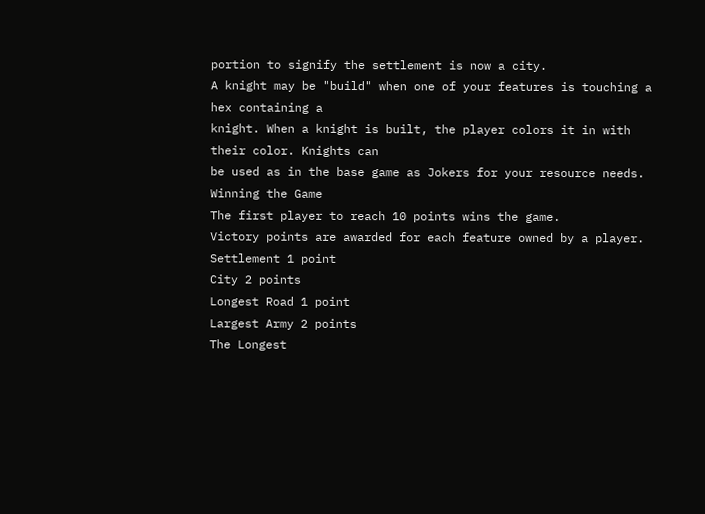portion to signify the settlement is now a city.
A knight may be "build" when one of your features is touching a hex containing a
knight. When a knight is built, the player colors it in with their color. Knights can
be used as in the base game as Jokers for your resource needs.
Winning the Game
The first player to reach 10 points wins the game.
Victory points are awarded for each feature owned by a player.
Settlement 1 point
City 2 points
Longest Road 1 point
Largest Army 2 points
The Longest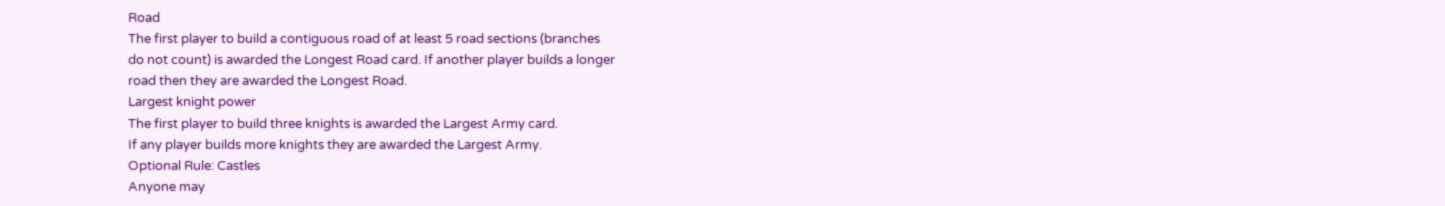Road
The first player to build a contiguous road of at least 5 road sections (branches
do not count) is awarded the Longest Road card. If another player builds a longer
road then they are awarded the Longest Road.
Largest knight power
The first player to build three knights is awarded the Largest Army card.
If any player builds more knights they are awarded the Largest Army.
Optional Rule: Castles
Anyone may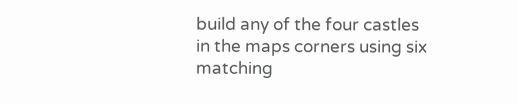build any of the four castles in the maps corners using six matching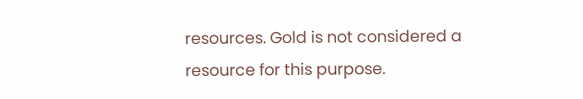resources. Gold is not considered a resource for this purpose.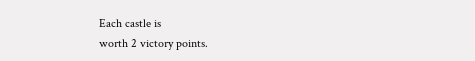Each castle is
worth 2 victory points.